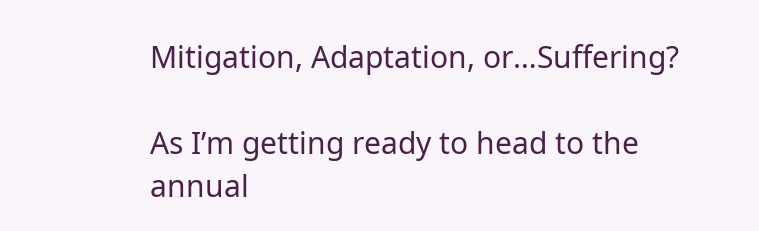Mitigation, Adaptation, or…Suffering?

As I’m getting ready to head to the annual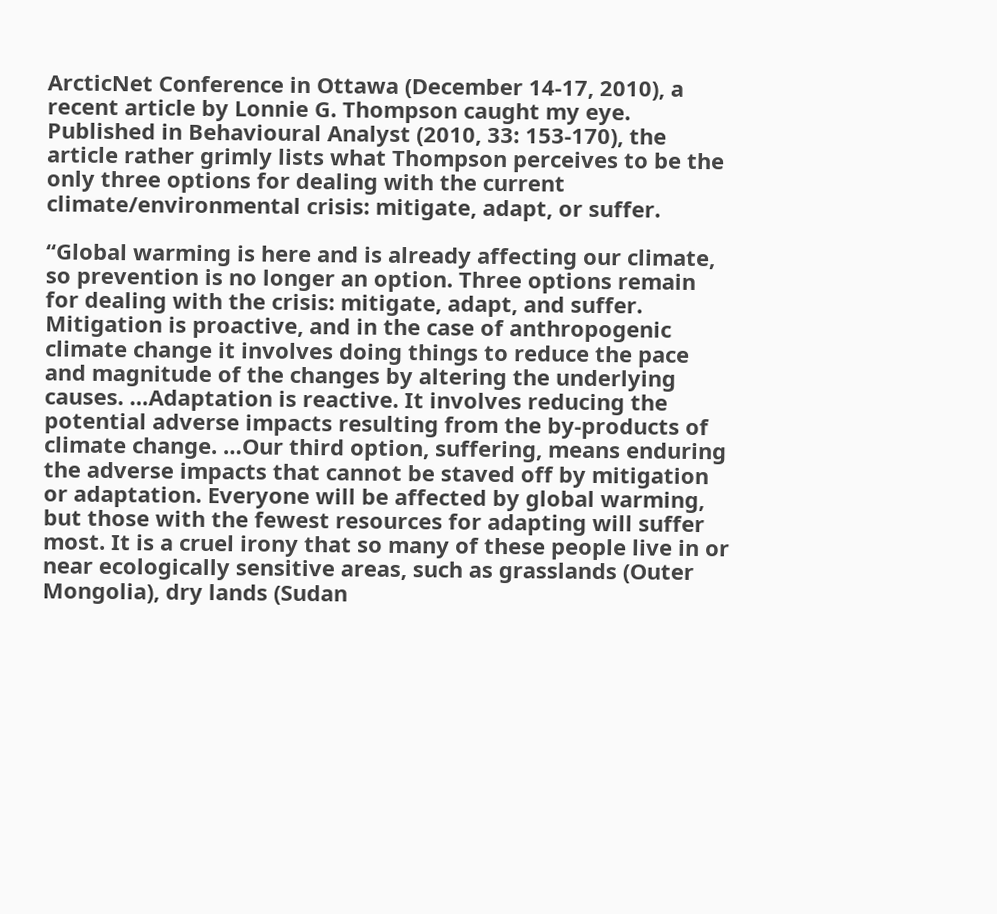ArcticNet Conference in Ottawa (December 14-17, 2010), a recent article by Lonnie G. Thompson caught my eye. Published in Behavioural Analyst (2010, 33: 153-170), the article rather grimly lists what Thompson perceives to be the only three options for dealing with the current climate/environmental crisis: mitigate, adapt, or suffer.

“Global warming is here and is already affecting our climate, so prevention is no longer an option. Three options remain for dealing with the crisis: mitigate, adapt, and suffer. Mitigation is proactive, and in the case of anthropogenic climate change it involves doing things to reduce the pace and magnitude of the changes by altering the underlying causes. …Adaptation is reactive. It involves reducing the potential adverse impacts resulting from the by-products of climate change. …Our third option, suffering, means enduring the adverse impacts that cannot be staved off by mitigation or adaptation. Everyone will be affected by global warming, but those with the fewest resources for adapting will suffer most. It is a cruel irony that so many of these people live in or near ecologically sensitive areas, such as grasslands (Outer Mongolia), dry lands (Sudan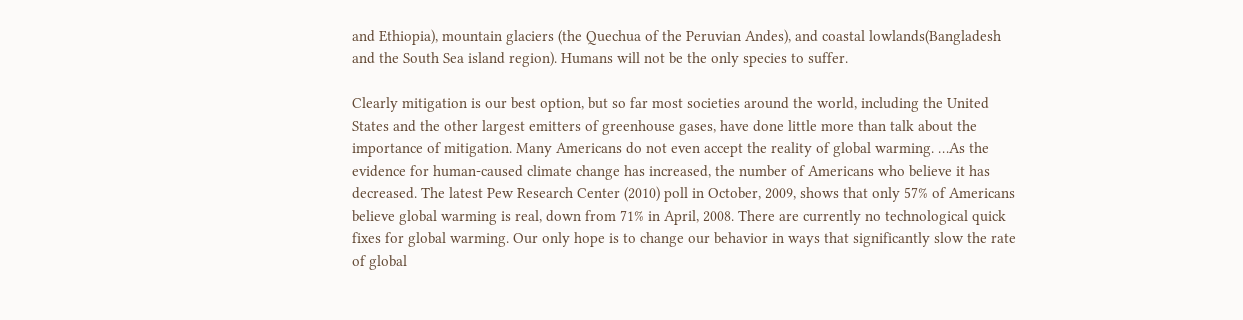and Ethiopia), mountain glaciers (the Quechua of the Peruvian Andes), and coastal lowlands(Bangladesh and the South Sea island region). Humans will not be the only species to suffer.

Clearly mitigation is our best option, but so far most societies around the world, including the United States and the other largest emitters of greenhouse gases, have done little more than talk about the importance of mitigation. Many Americans do not even accept the reality of global warming. …As the evidence for human-caused climate change has increased, the number of Americans who believe it has decreased. The latest Pew Research Center (2010) poll in October, 2009, shows that only 57% of Americans believe global warming is real, down from 71% in April, 2008. There are currently no technological quick fixes for global warming. Our only hope is to change our behavior in ways that significantly slow the rate of global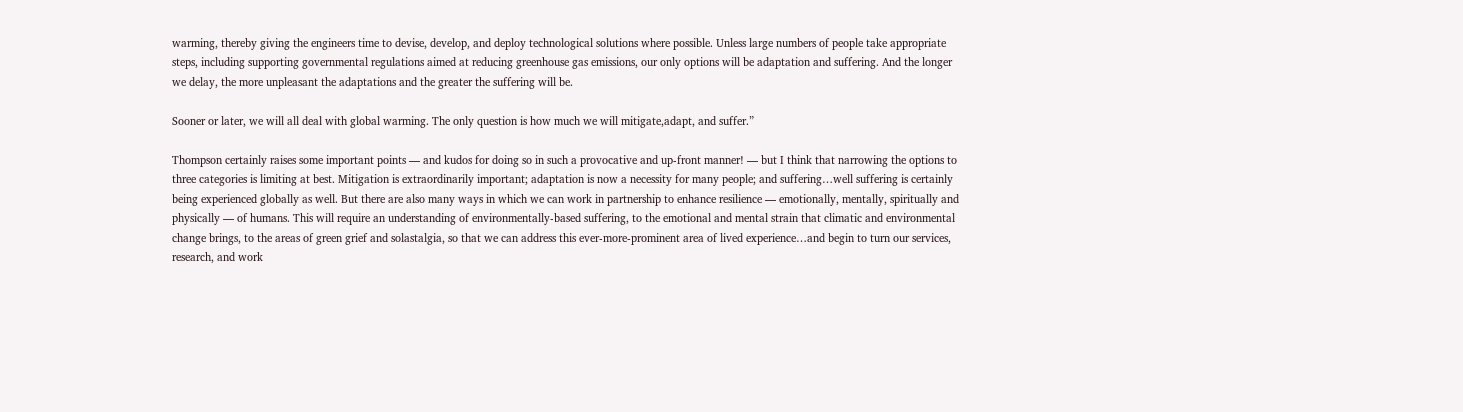warming, thereby giving the engineers time to devise, develop, and deploy technological solutions where possible. Unless large numbers of people take appropriate steps, including supporting governmental regulations aimed at reducing greenhouse gas emissions, our only options will be adaptation and suffering. And the longer we delay, the more unpleasant the adaptations and the greater the suffering will be.

Sooner or later, we will all deal with global warming. The only question is how much we will mitigate,adapt, and suffer.”

Thompson certainly raises some important points — and kudos for doing so in such a provocative and up-front manner! — but I think that narrowing the options to three categories is limiting at best. Mitigation is extraordinarily important; adaptation is now a necessity for many people; and suffering…well suffering is certainly being experienced globally as well. But there are also many ways in which we can work in partnership to enhance resilience — emotionally, mentally, spiritually and physically — of humans. This will require an understanding of environmentally-based suffering, to the emotional and mental strain that climatic and environmental change brings, to the areas of green grief and solastalgia, so that we can address this ever-more-prominent area of lived experience…and begin to turn our services, research, and work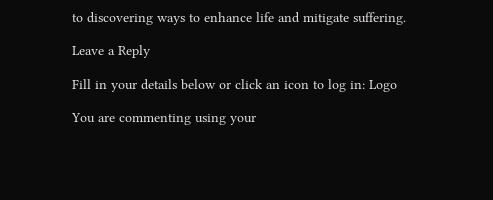to discovering ways to enhance life and mitigate suffering.

Leave a Reply

Fill in your details below or click an icon to log in: Logo

You are commenting using your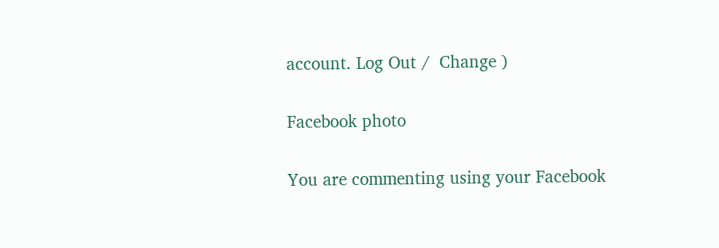account. Log Out /  Change )

Facebook photo

You are commenting using your Facebook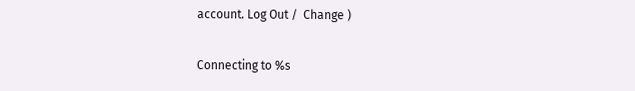account. Log Out /  Change )

Connecting to %s